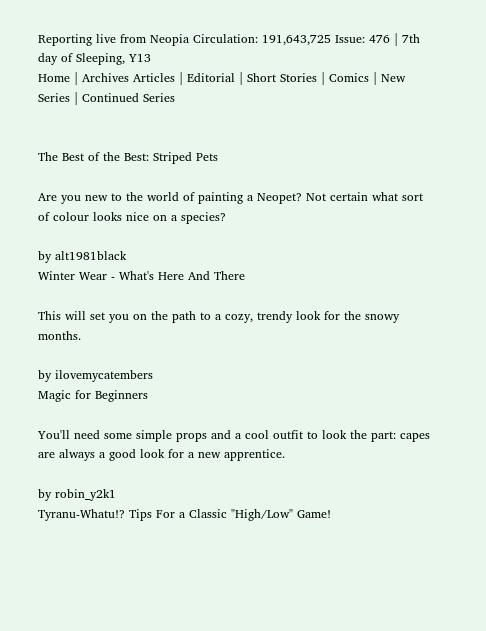Reporting live from Neopia Circulation: 191,643,725 Issue: 476 | 7th day of Sleeping, Y13
Home | Archives Articles | Editorial | Short Stories | Comics | New Series | Continued Series


The Best of the Best: Striped Pets

Are you new to the world of painting a Neopet? Not certain what sort of colour looks nice on a species?

by alt1981black
Winter Wear - What's Here And There

This will set you on the path to a cozy, trendy look for the snowy months.

by ilovemycatembers
Magic for Beginners

You'll need some simple props and a cool outfit to look the part: capes are always a good look for a new apprentice.

by robin_y2k1
Tyranu-Whatu!? Tips For a Classic "High/Low" Game!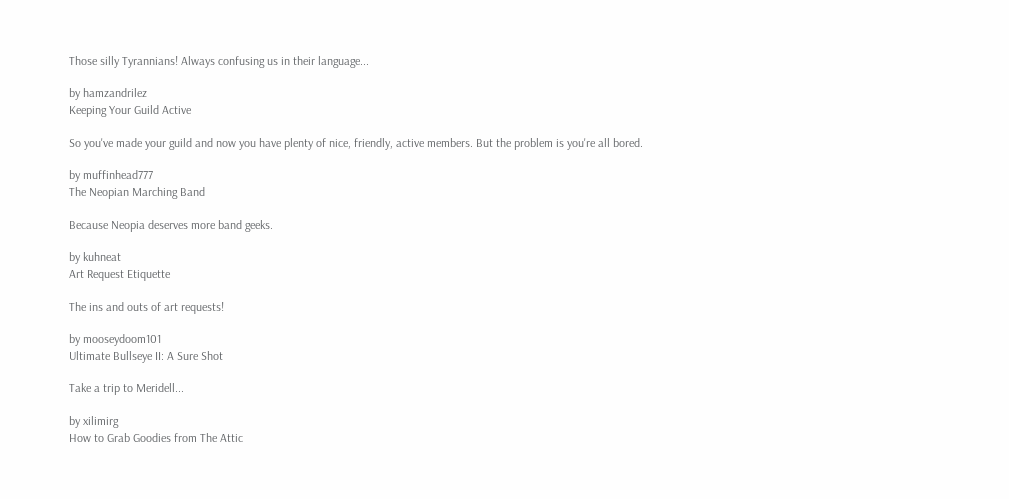Those silly Tyrannians! Always confusing us in their language...

by hamzandrilez
Keeping Your Guild Active

So you've made your guild and now you have plenty of nice, friendly, active members. But the problem is you're all bored.

by muffinhead777
The Neopian Marching Band

Because Neopia deserves more band geeks.

by kuhneat
Art Request Etiquette

The ins and outs of art requests!

by mooseydoom101
Ultimate Bullseye II: A Sure Shot

Take a trip to Meridell...

by xilimirg
How to Grab Goodies from The Attic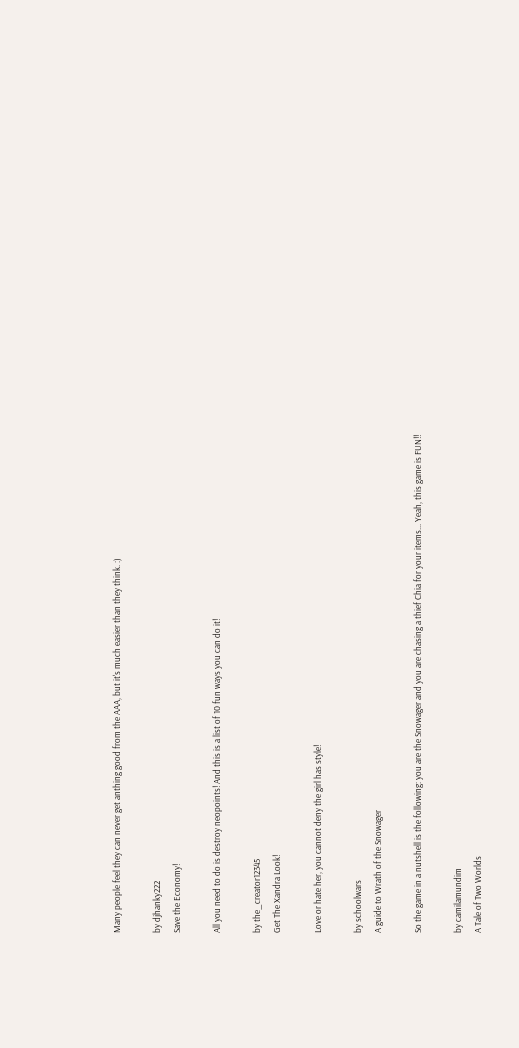Many people feel they can never get anthing good from the AAA, but it's much easier than they think. :)

by djhanky222
Save the Economy!

All you need to do is destroy neopoints! And this is a list of 10 fun ways you can do it!

by the_creator12345
Get The Xandra Look!

Love or hate her, you cannot deny the girl has style!

by schoolwars
A guide to Wrath of the Snowager

So the game in a nutshell is the following: you are the Snowager and you are chasing a thief Chia for your items... Yeah, this game is FUN!!

by camilamundim
A Tale of Two Worlds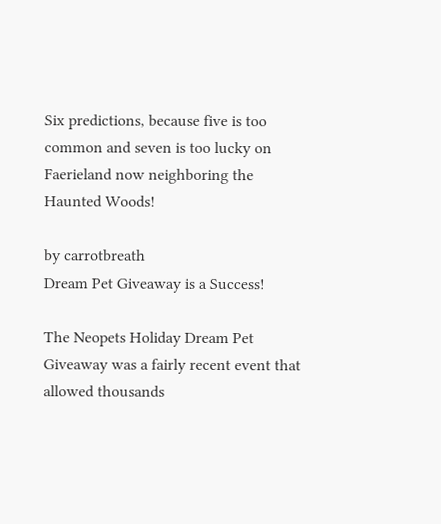Six predictions, because five is too common and seven is too lucky on Faerieland now neighboring the Haunted Woods!

by carrotbreath
Dream Pet Giveaway is a Success!

The Neopets Holiday Dream Pet Giveaway was a fairly recent event that allowed thousands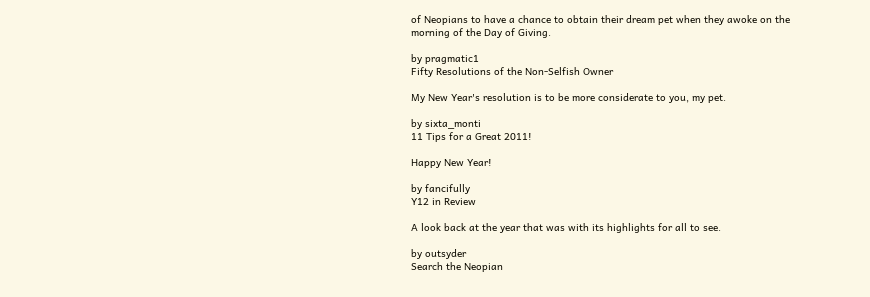of Neopians to have a chance to obtain their dream pet when they awoke on the morning of the Day of Giving.

by pragmatic1
Fifty Resolutions of the Non-Selfish Owner

My New Year's resolution is to be more considerate to you, my pet.

by sixta_monti
11 Tips for a Great 2011!

Happy New Year!

by fancifully
Y12 in Review

A look back at the year that was with its highlights for all to see.

by outsyder
Search the Neopian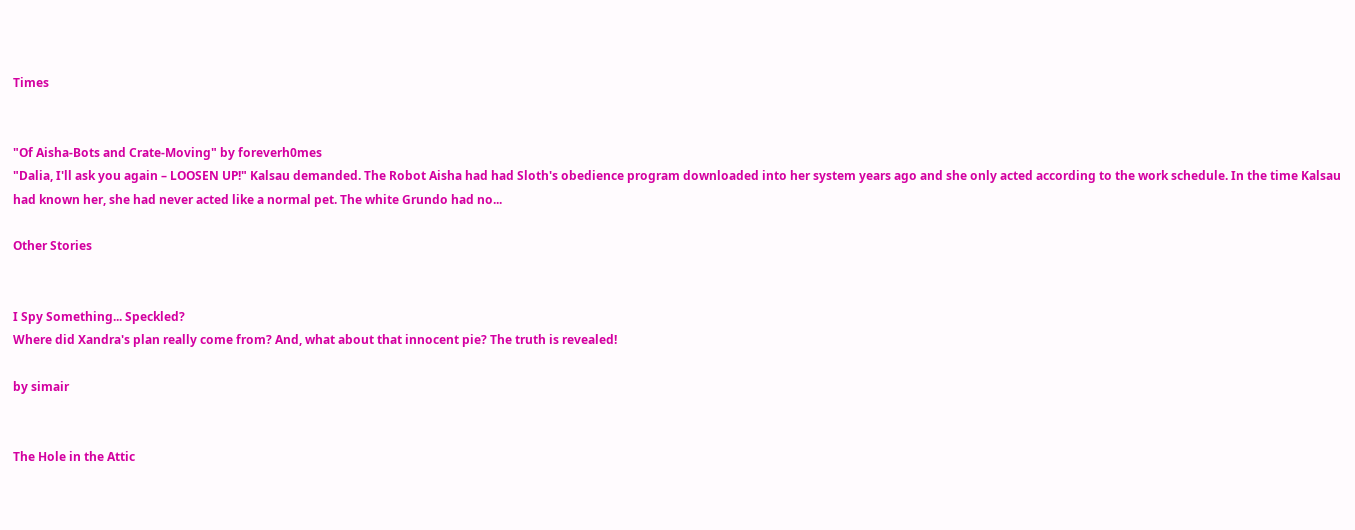Times


"Of Aisha-Bots and Crate-Moving" by foreverh0mes
"Dalia, I'll ask you again – LOOSEN UP!" Kalsau demanded. The Robot Aisha had had Sloth's obedience program downloaded into her system years ago and she only acted according to the work schedule. In the time Kalsau had known her, she had never acted like a normal pet. The white Grundo had no...

Other Stories


I Spy Something... Speckled?
Where did Xandra's plan really come from? And, what about that innocent pie? The truth is revealed!

by simair


The Hole in the Attic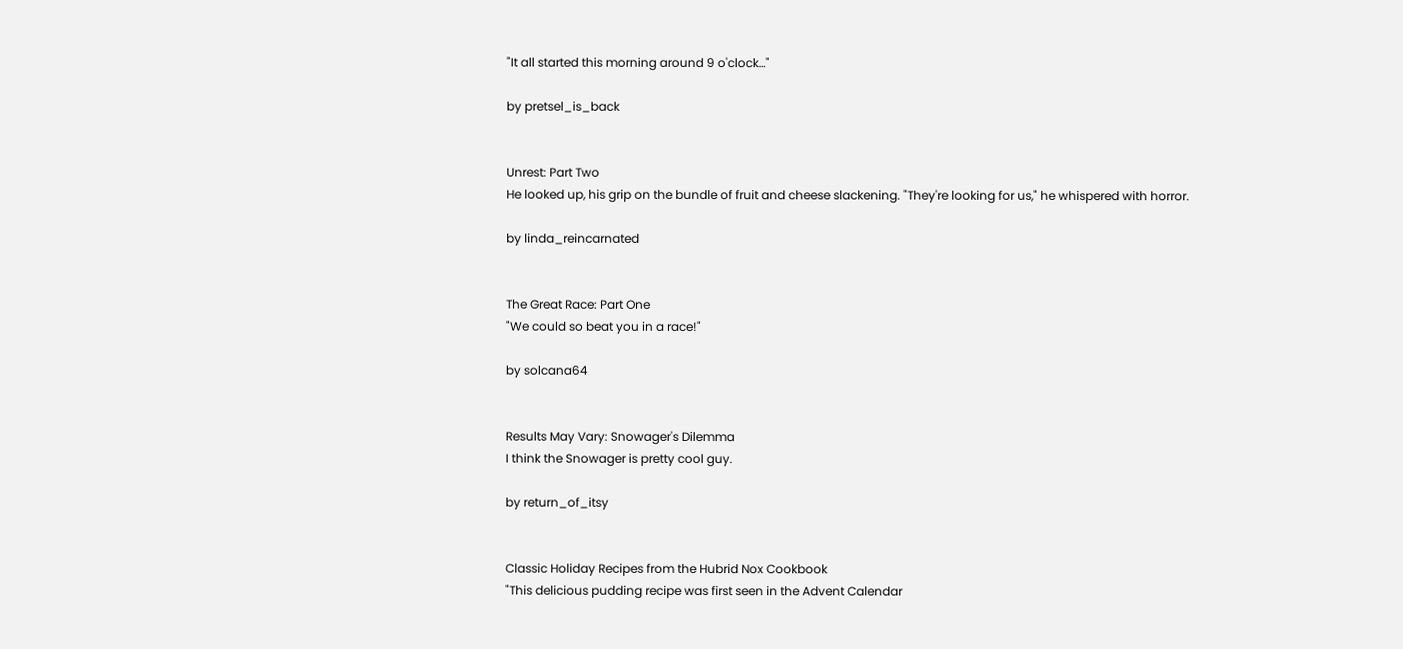"It all started this morning around 9 o'clock…"

by pretsel_is_back


Unrest: Part Two
He looked up, his grip on the bundle of fruit and cheese slackening. "They're looking for us," he whispered with horror.

by linda_reincarnated


The Great Race: Part One
"We could so beat you in a race!"

by solcana64


Results May Vary: Snowager's Dilemma
I think the Snowager is pretty cool guy.

by return_of_itsy


Classic Holiday Recipes from the Hubrid Nox Cookbook
"This delicious pudding recipe was first seen in the Advent Calendar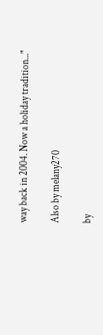way back in 2004. Now a holiday tradition..."

Also by melany270

by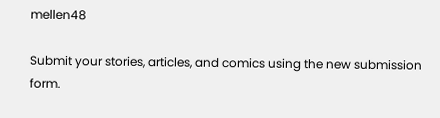mellen48

Submit your stories, articles, and comics using the new submission form.